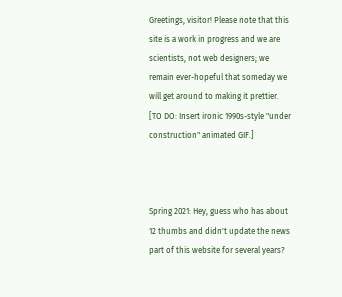Greetings, visitor! Please note that this site is a work in progress and we are scientists, not web designers; we remain ever-hopeful that someday we will get around to making it prettier. [TO DO: Insert ironic 1990s-style "under construction" animated GIF.]



Spring 2021: Hey, guess who has about 12 thumbs and didn't update the news part of this website for several years?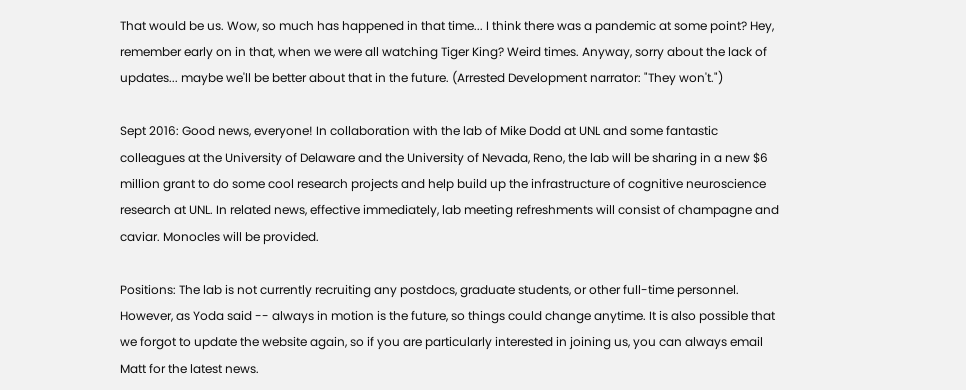That would be us. Wow, so much has happened in that time... I think there was a pandemic at some point? Hey, remember early on in that, when we were all watching Tiger King? Weird times. Anyway, sorry about the lack of updates... maybe we'll be better about that in the future. (Arrested Development narrator: "They won't.")

Sept 2016: Good news, everyone! In collaboration with the lab of Mike Dodd at UNL and some fantastic colleagues at the University of Delaware and the University of Nevada, Reno, the lab will be sharing in a new $6 million grant to do some cool research projects and help build up the infrastructure of cognitive neuroscience research at UNL. In related news, effective immediately, lab meeting refreshments will consist of champagne and caviar. Monocles will be provided.

Positions: The lab is not currently recruiting any postdocs, graduate students, or other full-time personnel. However, as Yoda said -- always in motion is the future, so things could change anytime. It is also possible that we forgot to update the website again, so if you are particularly interested in joining us, you can always email Matt for the latest news.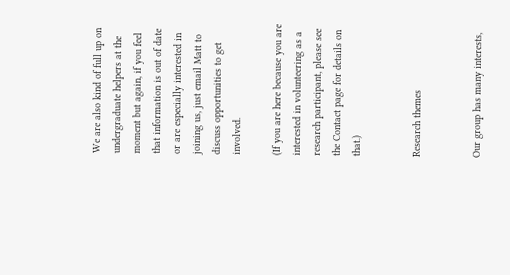We are also kind of full up on undergraduate helpers at the moment but again, if you feel that information is out of date or are especially interested in joining us, just email Matt to discuss opportunities to get involved.

(If you are here because you are interested in volunteering as a research participant, please see the Contact page for details on that.)


Research themes


Our group has many interests,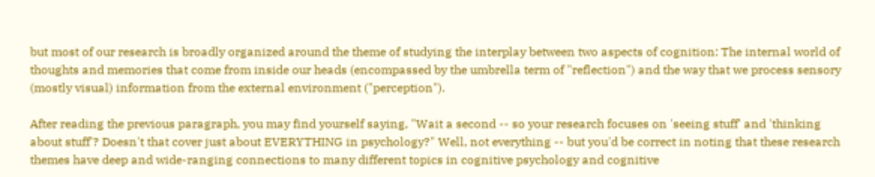but most of our research is broadly organized around the theme of studying the interplay between two aspects of cognition: The internal world of thoughts and memories that come from inside our heads (encompassed by the umbrella term of "reflection") and the way that we process sensory (mostly visual) information from the external environment ("perception").

After reading the previous paragraph, you may find yourself saying, "Wait a second -- so your research focuses on 'seeing stuff' and 'thinking about stuff'? Doesn't that cover just about EVERYTHING in psychology?" Well, not everything -- but you'd be correct in noting that these research themes have deep and wide-ranging connections to many different topics in cognitive psychology and cognitive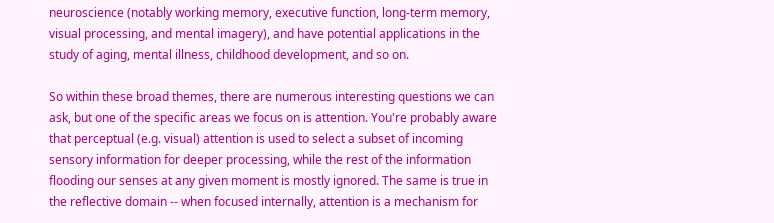neuroscience (notably working memory, executive function, long-term memory, visual processing, and mental imagery), and have potential applications in the study of aging, mental illness, childhood development, and so on.

So within these broad themes, there are numerous interesting questions we can ask, but one of the specific areas we focus on is attention. You're probably aware that perceptual (e.g. visual) attention is used to select a subset of incoming sensory information for deeper processing, while the rest of the information flooding our senses at any given moment is mostly ignored. The same is true in the reflective domain -- when focused internally, attention is a mechanism for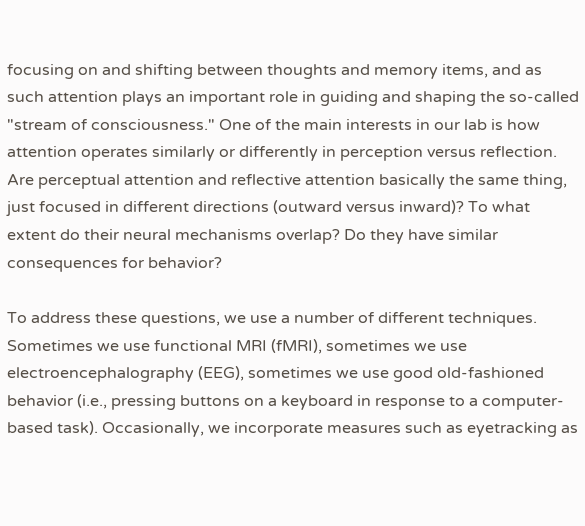focusing on and shifting between thoughts and memory items, and as such attention plays an important role in guiding and shaping the so-called "stream of consciousness." One of the main interests in our lab is how attention operates similarly or differently in perception versus reflection. Are perceptual attention and reflective attention basically the same thing, just focused in different directions (outward versus inward)? To what extent do their neural mechanisms overlap? Do they have similar consequences for behavior?

To address these questions, we use a number of different techniques. Sometimes we use functional MRI (fMRI), sometimes we use electroencephalography (EEG), sometimes we use good old-fashioned behavior (i.e., pressing buttons on a keyboard in response to a computer-based task). Occasionally, we incorporate measures such as eyetracking as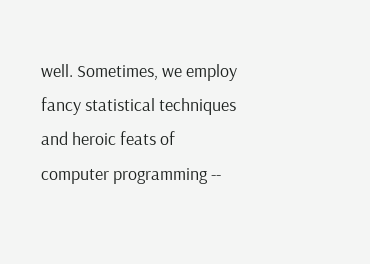well. Sometimes, we employ fancy statistical techniques and heroic feats of computer programming --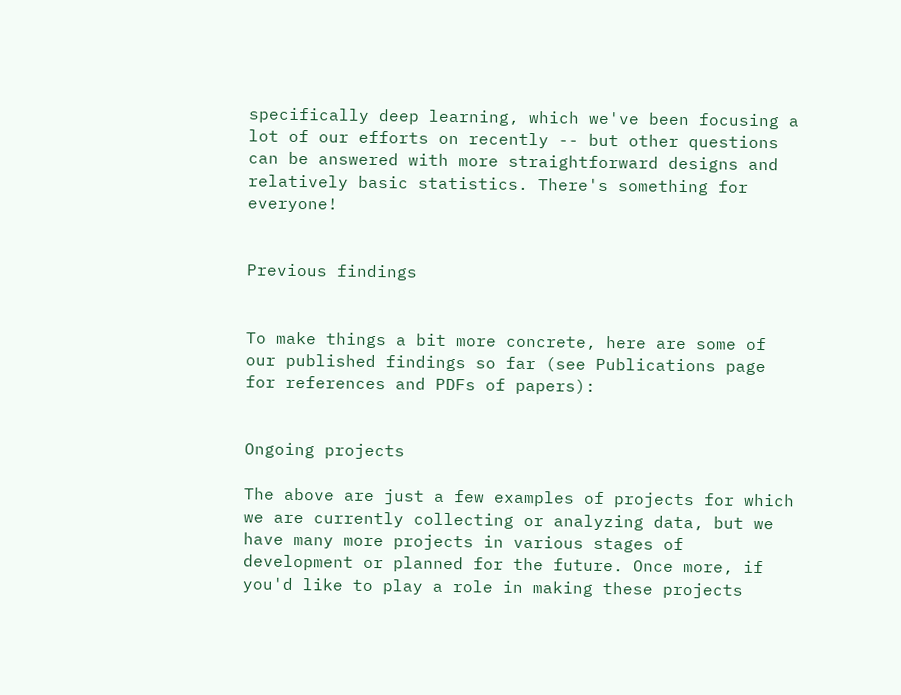specifically deep learning, which we've been focusing a lot of our efforts on recently -- but other questions can be answered with more straightforward designs and relatively basic statistics. There's something for everyone!


Previous findings


To make things a bit more concrete, here are some of our published findings so far (see Publications page for references and PDFs of papers):


Ongoing projects

The above are just a few examples of projects for which we are currently collecting or analyzing data, but we have many more projects in various stages of development or planned for the future. Once more, if you'd like to play a role in making these projects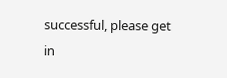successful, please get in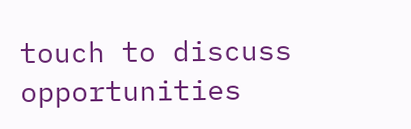touch to discuss opportunities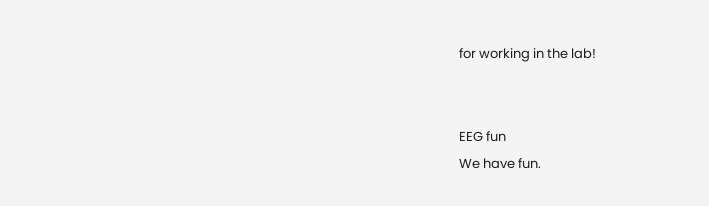for working in the lab!


EEG fun
We have fun.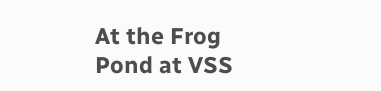At the Frog Pond at VSS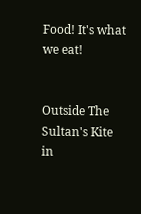Food! It's what we eat!


Outside The Sultan's Kite in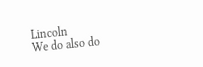Lincoln
We do also do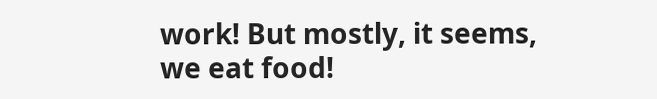work! But mostly, it seems, we eat food!